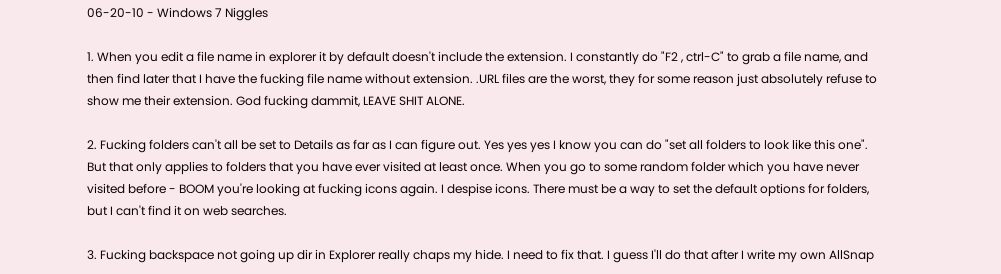06-20-10 - Windows 7 Niggles

1. When you edit a file name in explorer it by default doesn't include the extension. I constantly do "F2 , ctrl-C" to grab a file name, and then find later that I have the fucking file name without extension. .URL files are the worst, they for some reason just absolutely refuse to show me their extension. God fucking dammit, LEAVE SHIT ALONE.

2. Fucking folders can't all be set to Details as far as I can figure out. Yes yes yes I know you can do "set all folders to look like this one". But that only applies to folders that you have ever visited at least once. When you go to some random folder which you have never visited before - BOOM you're looking at fucking icons again. I despise icons. There must be a way to set the default options for folders, but I can't find it on web searches.

3. Fucking backspace not going up dir in Explorer really chaps my hide. I need to fix that. I guess I'll do that after I write my own AllSnap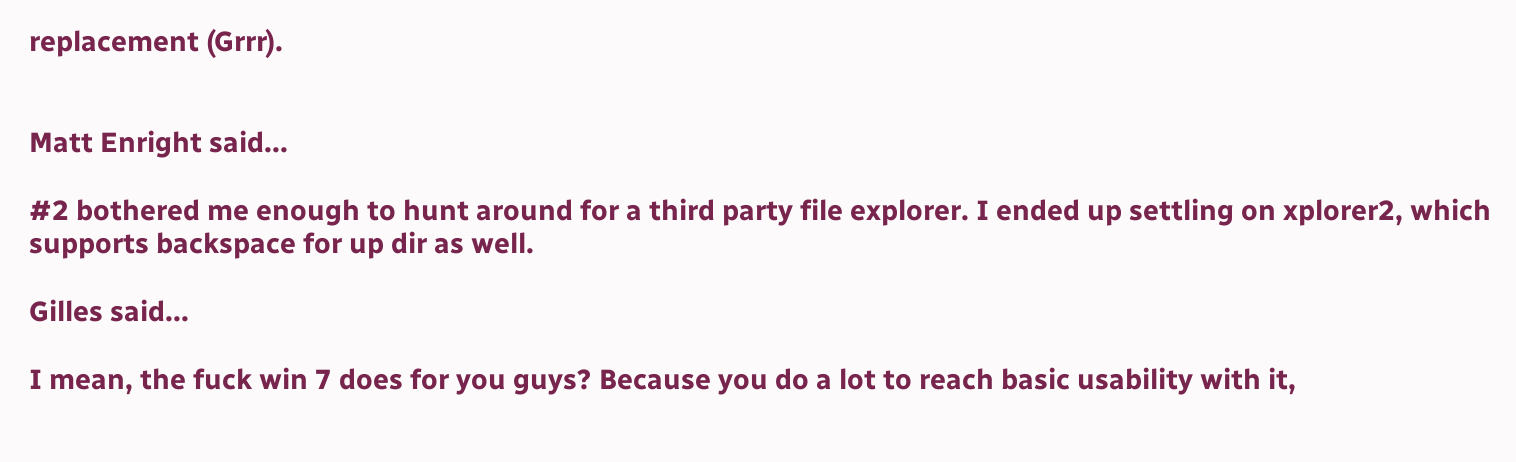replacement (Grrr).


Matt Enright said...

#2 bothered me enough to hunt around for a third party file explorer. I ended up settling on xplorer2, which supports backspace for up dir as well.

Gilles said...

I mean, the fuck win 7 does for you guys? Because you do a lot to reach basic usability with it,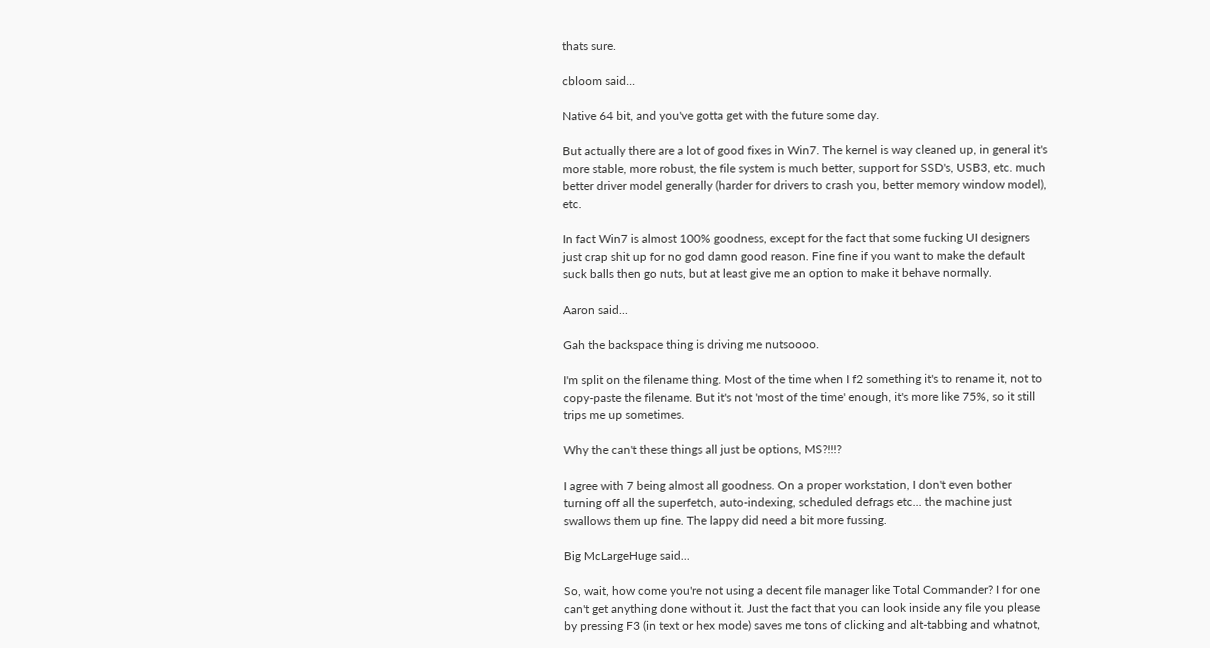thats sure.

cbloom said...

Native 64 bit, and you've gotta get with the future some day.

But actually there are a lot of good fixes in Win7. The kernel is way cleaned up, in general it's more stable, more robust, the file system is much better, support for SSD's, USB3, etc. much better driver model generally (harder for drivers to crash you, better memory window model), etc.

In fact Win7 is almost 100% goodness, except for the fact that some fucking UI designers just crap shit up for no god damn good reason. Fine fine if you want to make the default suck balls then go nuts, but at least give me an option to make it behave normally.

Aaron said...

Gah the backspace thing is driving me nutsoooo.

I'm split on the filename thing. Most of the time when I f2 something it's to rename it, not to copy-paste the filename. But it's not 'most of the time' enough, it's more like 75%, so it still trips me up sometimes.

Why the can't these things all just be options, MS?!!!?

I agree with 7 being almost all goodness. On a proper workstation, I don't even bother turning off all the superfetch, auto-indexing, scheduled defrags etc... the machine just swallows them up fine. The lappy did need a bit more fussing.

Big McLargeHuge said...

So, wait, how come you're not using a decent file manager like Total Commander? I for one can't get anything done without it. Just the fact that you can look inside any file you please by pressing F3 (in text or hex mode) saves me tons of clicking and alt-tabbing and whatnot,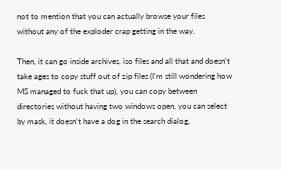not to mention that you can actually browse your files without any of the exploder crap getting in the way.

Then, it can go inside archives, iso files and all that and doesn't take ages to copy stuff out of zip files (I'm still wondering how MS managed to fuck that up), you can copy between directories without having two windows open, you can select by mask, it doesn't have a dog in the search dialog,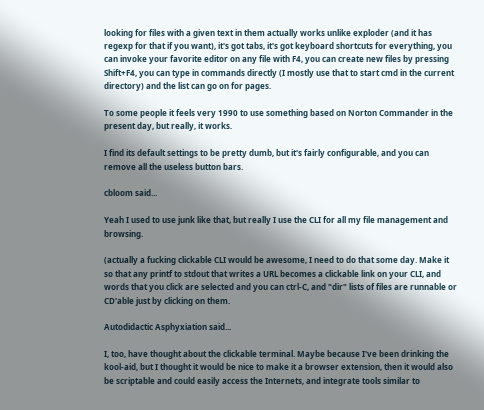looking for files with a given text in them actually works unlike exploder (and it has regexp for that if you want), it's got tabs, it's got keyboard shortcuts for everything, you can invoke your favorite editor on any file with F4, you can create new files by pressing Shift+F4, you can type in commands directly (I mostly use that to start cmd in the current directory) and the list can go on for pages.

To some people it feels very 1990 to use something based on Norton Commander in the present day, but really, it works.

I find its default settings to be pretty dumb, but it's fairly configurable, and you can remove all the useless button bars.

cbloom said...

Yeah I used to use junk like that, but really I use the CLI for all my file management and browsing.

(actually a fucking clickable CLI would be awesome, I need to do that some day. Make it so that any printf to stdout that writes a URL becomes a clickable link on your CLI, and words that you click are selected and you can ctrl-C, and "dir" lists of files are runnable or CD'able just by clicking on them.

Autodidactic Asphyxiation said...

I, too, have thought about the clickable terminal. Maybe because I've been drinking the kool-aid, but I thought it would be nice to make it a browser extension, then it would also be scriptable and could easily access the Internets, and integrate tools similar to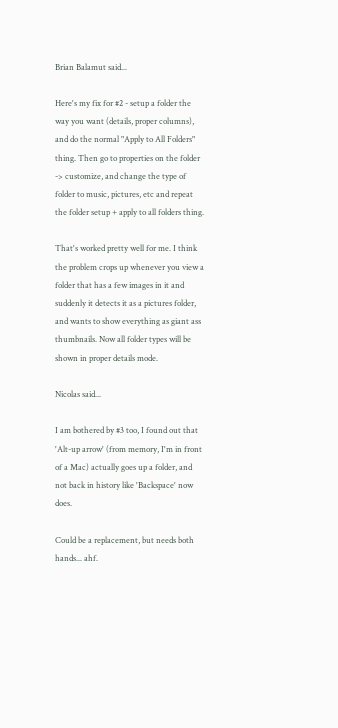Brian Balamut said...

Here's my fix for #2 - setup a folder the way you want (details, proper columns), and do the normal "Apply to All Folders" thing. Then go to properties on the folder -> customize, and change the type of folder to music, pictures, etc and repeat the folder setup + apply to all folders thing.

That's worked pretty well for me. I think the problem crops up whenever you view a folder that has a few images in it and suddenly it detects it as a pictures folder, and wants to show everything as giant ass thumbnails. Now all folder types will be shown in proper details mode.

Nicolas said...

I am bothered by #3 too, I found out that 'Alt-up arrow' (from memory, I'm in front of a Mac) actually goes up a folder, and not back in history like 'Backspace' now does.

Could be a replacement, but needs both hands... ahf.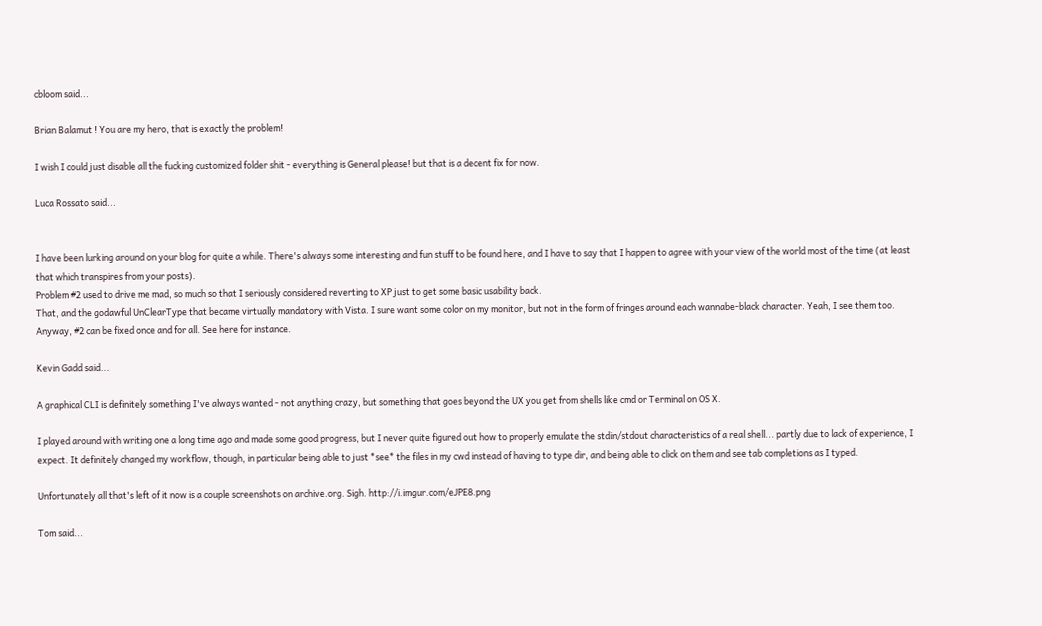cbloom said...

Brian Balamut ! You are my hero, that is exactly the problem!

I wish I could just disable all the fucking customized folder shit - everything is General please! but that is a decent fix for now.

Luca Rossato said...


I have been lurking around on your blog for quite a while. There's always some interesting and fun stuff to be found here, and I have to say that I happen to agree with your view of the world most of the time (at least that which transpires from your posts).
Problem #2 used to drive me mad, so much so that I seriously considered reverting to XP just to get some basic usability back.
That, and the godawful UnClearType that became virtually mandatory with Vista. I sure want some color on my monitor, but not in the form of fringes around each wannabe-black character. Yeah, I see them too.
Anyway, #2 can be fixed once and for all. See here for instance.

Kevin Gadd said...

A graphical CLI is definitely something I've always wanted - not anything crazy, but something that goes beyond the UX you get from shells like cmd or Terminal on OS X.

I played around with writing one a long time ago and made some good progress, but I never quite figured out how to properly emulate the stdin/stdout characteristics of a real shell... partly due to lack of experience, I expect. It definitely changed my workflow, though, in particular being able to just *see* the files in my cwd instead of having to type dir, and being able to click on them and see tab completions as I typed.

Unfortunately all that's left of it now is a couple screenshots on archive.org. Sigh. http://i.imgur.com/eJPE8.png

Tom said...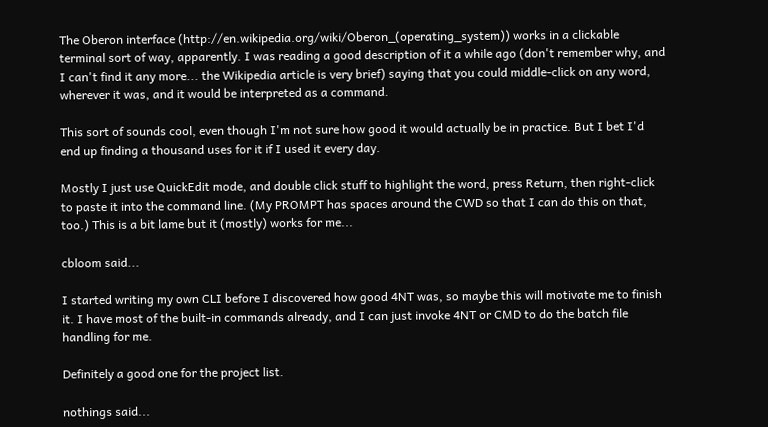The Oberon interface (http://en.wikipedia.org/wiki/Oberon_(operating_system)) works in a clickable terminal sort of way, apparently. I was reading a good description of it a while ago (don't remember why, and I can't find it any more... the Wikipedia article is very brief) saying that you could middle-click on any word, wherever it was, and it would be interpreted as a command.

This sort of sounds cool, even though I'm not sure how good it would actually be in practice. But I bet I'd end up finding a thousand uses for it if I used it every day.

Mostly I just use QuickEdit mode, and double click stuff to highlight the word, press Return, then right-click to paste it into the command line. (My PROMPT has spaces around the CWD so that I can do this on that, too.) This is a bit lame but it (mostly) works for me...

cbloom said...

I started writing my own CLI before I discovered how good 4NT was, so maybe this will motivate me to finish it. I have most of the built-in commands already, and I can just invoke 4NT or CMD to do the batch file handling for me.

Definitely a good one for the project list.

nothings said...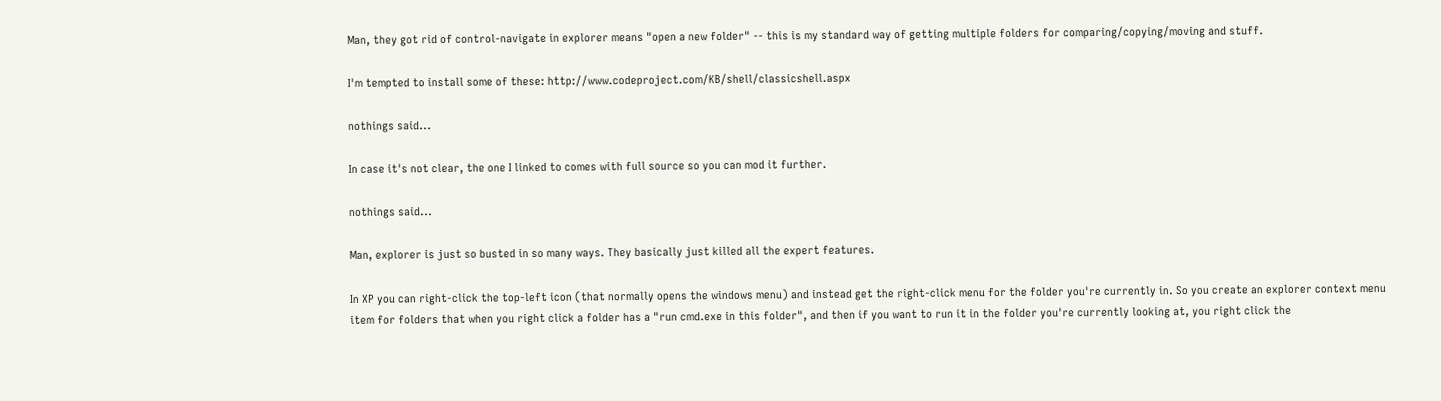Man, they got rid of control-navigate in explorer means "open a new folder" -- this is my standard way of getting multiple folders for comparing/copying/moving and stuff.

I'm tempted to install some of these: http://www.codeproject.com/KB/shell/classicshell.aspx

nothings said...

In case it's not clear, the one I linked to comes with full source so you can mod it further.

nothings said...

Man, explorer is just so busted in so many ways. They basically just killed all the expert features.

In XP you can right-click the top-left icon (that normally opens the windows menu) and instead get the right-click menu for the folder you're currently in. So you create an explorer context menu item for folders that when you right click a folder has a "run cmd.exe in this folder", and then if you want to run it in the folder you're currently looking at, you right click the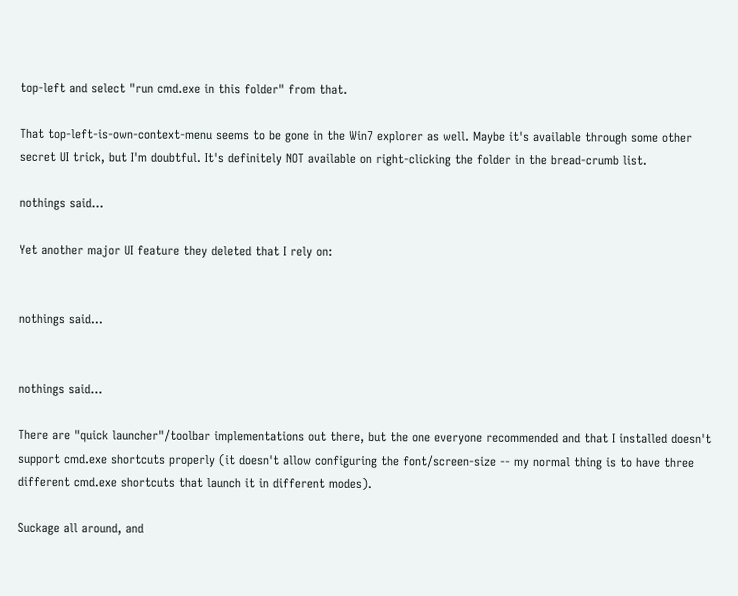top-left and select "run cmd.exe in this folder" from that.

That top-left-is-own-context-menu seems to be gone in the Win7 explorer as well. Maybe it's available through some other secret UI trick, but I'm doubtful. It's definitely NOT available on right-clicking the folder in the bread-crumb list.

nothings said...

Yet another major UI feature they deleted that I rely on:


nothings said...


nothings said...

There are "quick launcher"/toolbar implementations out there, but the one everyone recommended and that I installed doesn't support cmd.exe shortcuts properly (it doesn't allow configuring the font/screen-size -- my normal thing is to have three different cmd.exe shortcuts that launch it in different modes).

Suckage all around, and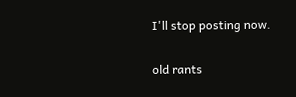I'll stop posting now.

old rants